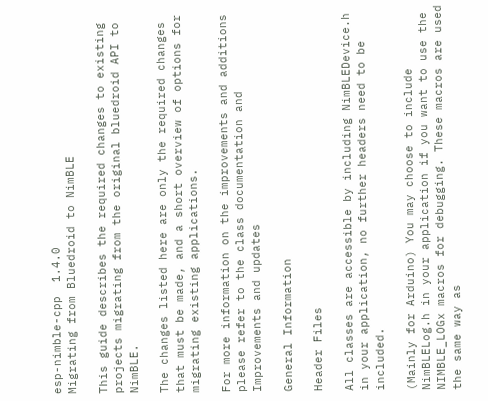esp-nimble-cpp  1.4.0
Migrating from Bluedroid to NimBLE

This guide describes the required changes to existing projects migrating from the original bluedroid API to NimBLE.

The changes listed here are only the required changes that must be made, and a short overview of options for migrating existing applications.

For more information on the improvements and additions please refer to the class documentation and Improvements and updates

General Information

Header Files

All classes are accessible by including NimBLEDevice.h in your application, no further headers need to be included.

(Mainly for Arduino) You may choose to include NimBLELog.h in your application if you want to use the NIMBLE_LOGx macros for debugging. These macros are used the same way as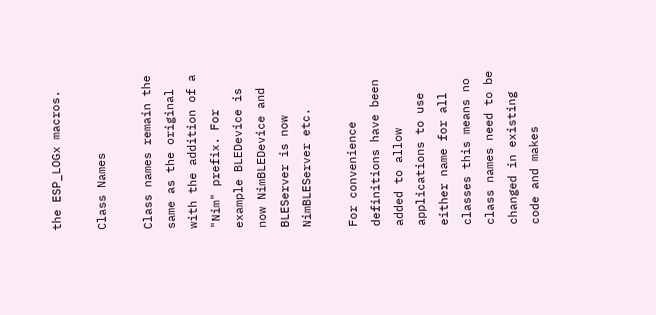the ESP_LOGx macros.

Class Names

Class names remain the same as the original with the addition of a "Nim" prefix. For example BLEDevice is now NimBLEDevice and BLEServer is now NimBLEServer etc.

For convenience definitions have been added to allow applications to use either name for all classes this means no class names need to be changed in existing code and makes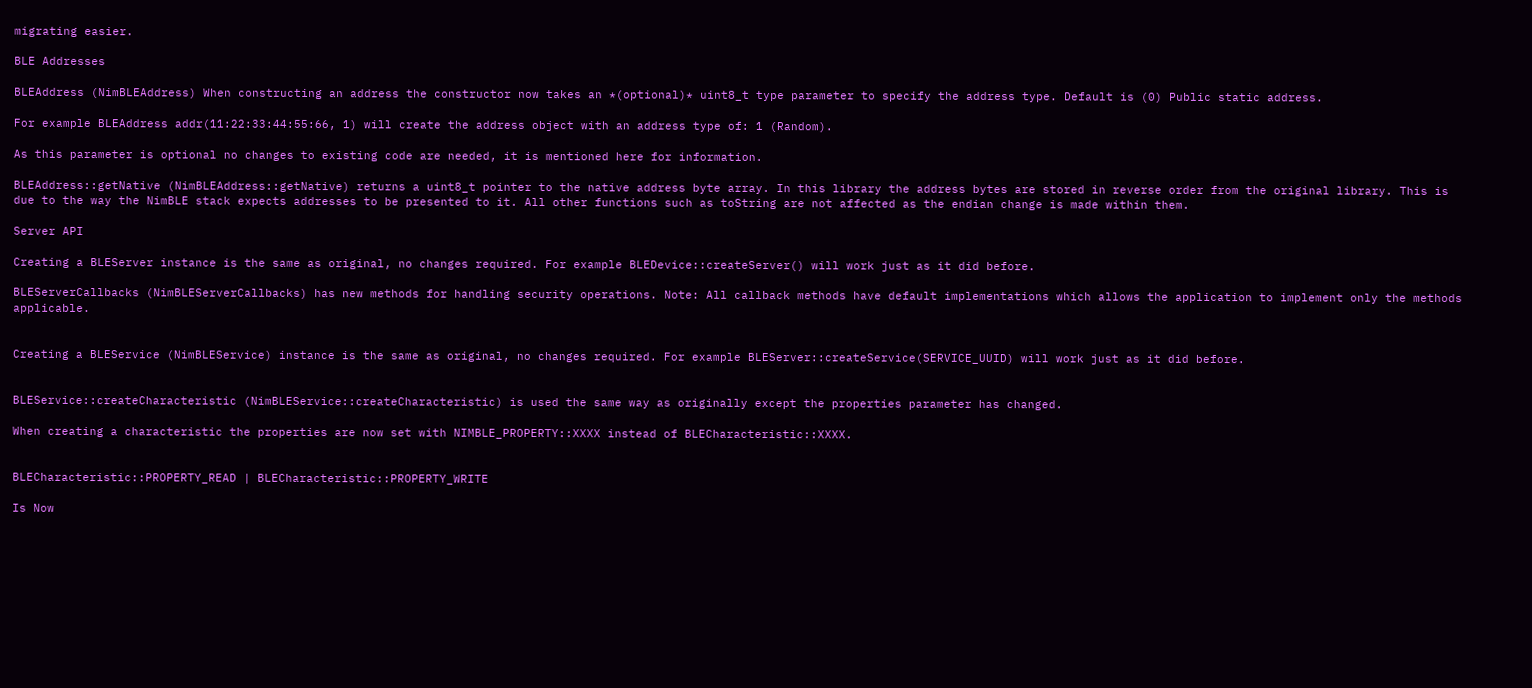migrating easier.

BLE Addresses

BLEAddress (NimBLEAddress) When constructing an address the constructor now takes an *(optional)* uint8_t type parameter to specify the address type. Default is (0) Public static address.

For example BLEAddress addr(11:22:33:44:55:66, 1) will create the address object with an address type of: 1 (Random).

As this parameter is optional no changes to existing code are needed, it is mentioned here for information.

BLEAddress::getNative (NimBLEAddress::getNative) returns a uint8_t pointer to the native address byte array. In this library the address bytes are stored in reverse order from the original library. This is due to the way the NimBLE stack expects addresses to be presented to it. All other functions such as toString are not affected as the endian change is made within them.

Server API

Creating a BLEServer instance is the same as original, no changes required. For example BLEDevice::createServer() will work just as it did before.

BLEServerCallbacks (NimBLEServerCallbacks) has new methods for handling security operations. Note: All callback methods have default implementations which allows the application to implement only the methods applicable.


Creating a BLEService (NimBLEService) instance is the same as original, no changes required. For example BLEServer::createService(SERVICE_UUID) will work just as it did before.


BLEService::createCharacteristic (NimBLEService::createCharacteristic) is used the same way as originally except the properties parameter has changed.

When creating a characteristic the properties are now set with NIMBLE_PROPERTY::XXXX instead of BLECharacteristic::XXXX.


BLECharacteristic::PROPERTY_READ | BLECharacteristic::PROPERTY_WRITE

Is Now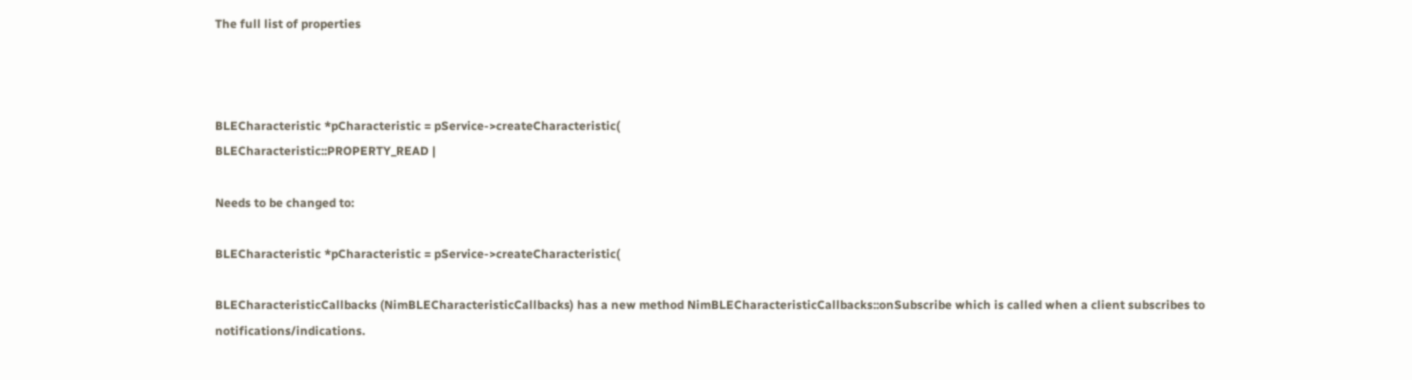The full list of properties



BLECharacteristic *pCharacteristic = pService->createCharacteristic(
BLECharacteristic::PROPERTY_READ |

Needs to be changed to:

BLECharacteristic *pCharacteristic = pService->createCharacteristic(

BLECharacteristicCallbacks (NimBLECharacteristicCallbacks) has a new method NimBLECharacteristicCallbacks::onSubscribe which is called when a client subscribes to notifications/indications.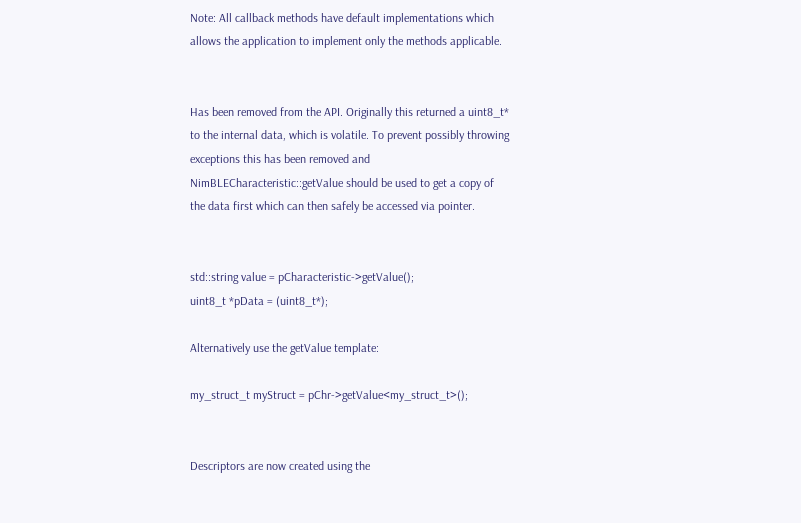Note: All callback methods have default implementations which allows the application to implement only the methods applicable.


Has been removed from the API. Originally this returned a uint8_t* to the internal data, which is volatile. To prevent possibly throwing exceptions this has been removed and NimBLECharacteristic::getValue should be used to get a copy of the data first which can then safely be accessed via pointer.


std::string value = pCharacteristic->getValue();
uint8_t *pData = (uint8_t*);

Alternatively use the getValue template:

my_struct_t myStruct = pChr->getValue<my_struct_t>();


Descriptors are now created using the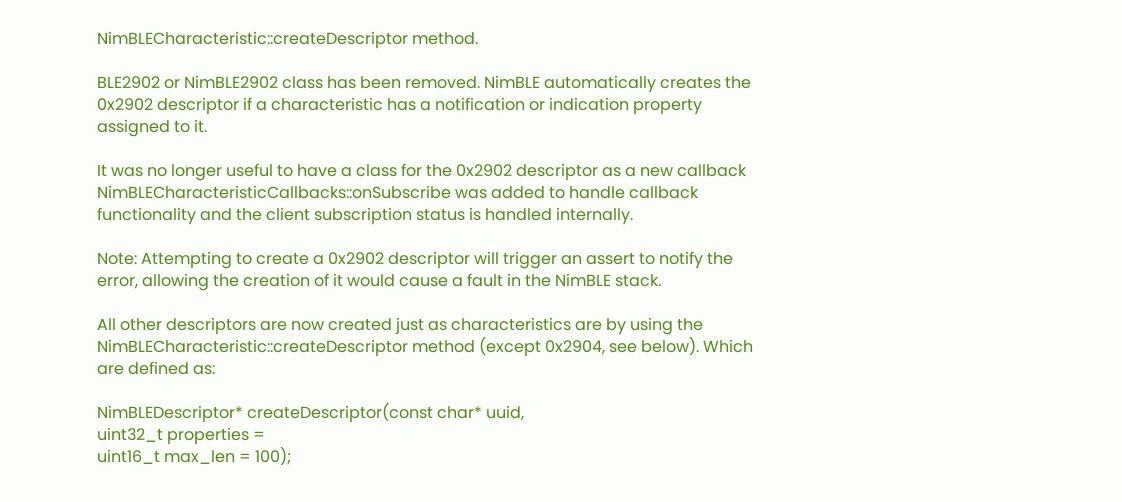NimBLECharacteristic::createDescriptor method.

BLE2902 or NimBLE2902 class has been removed. NimBLE automatically creates the 0x2902 descriptor if a characteristic has a notification or indication property assigned to it.

It was no longer useful to have a class for the 0x2902 descriptor as a new callback NimBLECharacteristicCallbacks::onSubscribe was added to handle callback functionality and the client subscription status is handled internally.

Note: Attempting to create a 0x2902 descriptor will trigger an assert to notify the error, allowing the creation of it would cause a fault in the NimBLE stack.

All other descriptors are now created just as characteristics are by using the NimBLECharacteristic::createDescriptor method (except 0x2904, see below). Which are defined as:

NimBLEDescriptor* createDescriptor(const char* uuid,
uint32_t properties =
uint16_t max_len = 100);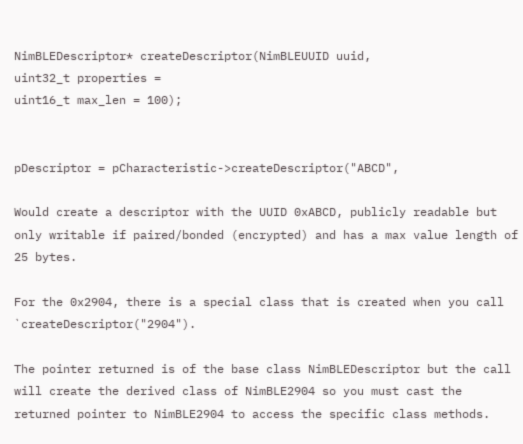NimBLEDescriptor* createDescriptor(NimBLEUUID uuid,
uint32_t properties =
uint16_t max_len = 100);


pDescriptor = pCharacteristic->createDescriptor("ABCD",

Would create a descriptor with the UUID 0xABCD, publicly readable but only writable if paired/bonded (encrypted) and has a max value length of 25 bytes.

For the 0x2904, there is a special class that is created when you call `createDescriptor("2904").

The pointer returned is of the base class NimBLEDescriptor but the call will create the derived class of NimBLE2904 so you must cast the returned pointer to NimBLE2904 to access the specific class methods.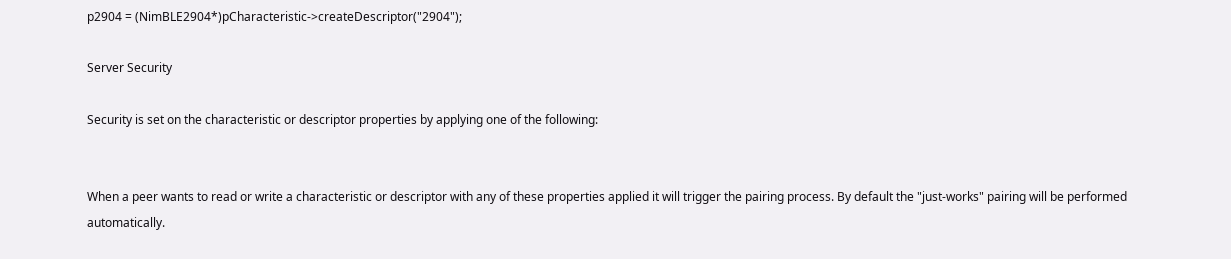p2904 = (NimBLE2904*)pCharacteristic->createDescriptor("2904");

Server Security

Security is set on the characteristic or descriptor properties by applying one of the following:


When a peer wants to read or write a characteristic or descriptor with any of these properties applied it will trigger the pairing process. By default the "just-works" pairing will be performed automatically.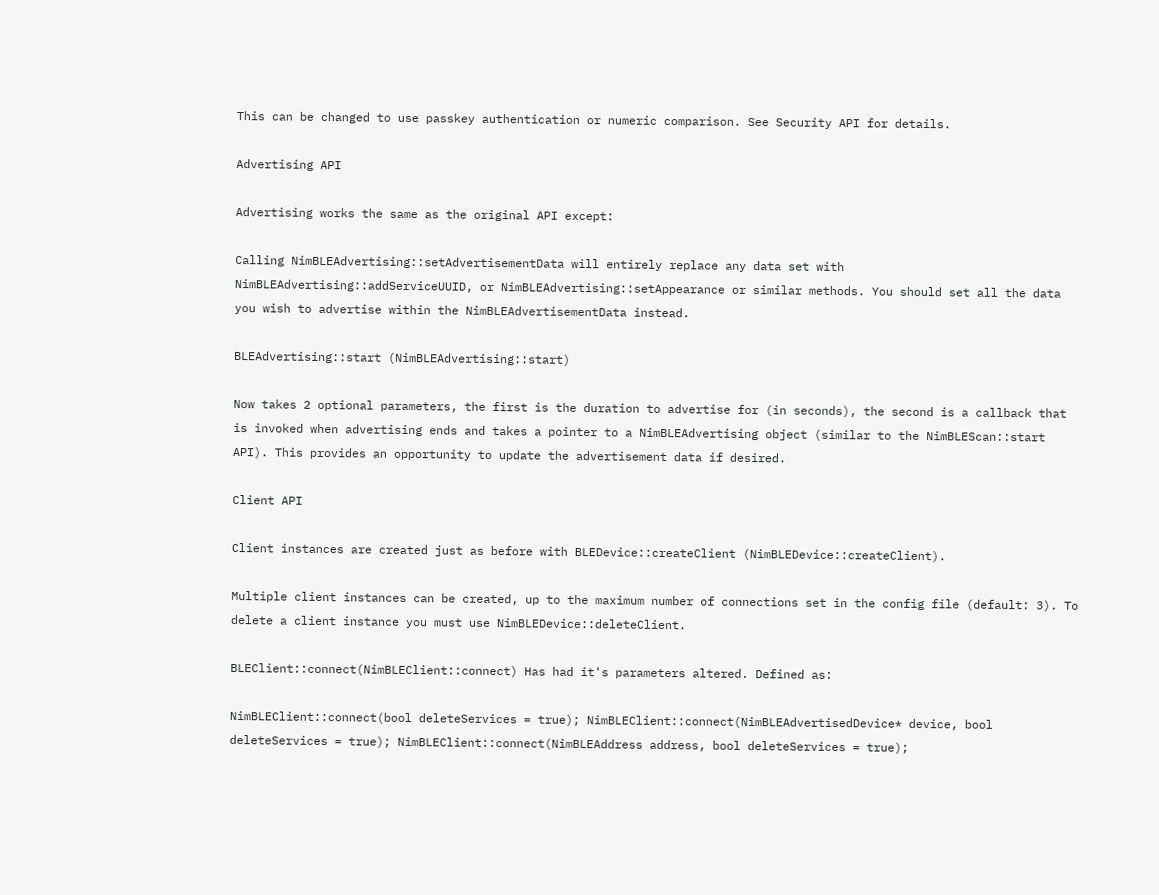This can be changed to use passkey authentication or numeric comparison. See Security API for details.

Advertising API

Advertising works the same as the original API except:

Calling NimBLEAdvertising::setAdvertisementData will entirely replace any data set with NimBLEAdvertising::addServiceUUID, or NimBLEAdvertising::setAppearance or similar methods. You should set all the data you wish to advertise within the NimBLEAdvertisementData instead.

BLEAdvertising::start (NimBLEAdvertising::start)

Now takes 2 optional parameters, the first is the duration to advertise for (in seconds), the second is a callback that is invoked when advertising ends and takes a pointer to a NimBLEAdvertising object (similar to the NimBLEScan::start API). This provides an opportunity to update the advertisement data if desired.

Client API

Client instances are created just as before with BLEDevice::createClient (NimBLEDevice::createClient).

Multiple client instances can be created, up to the maximum number of connections set in the config file (default: 3). To delete a client instance you must use NimBLEDevice::deleteClient.

BLEClient::connect(NimBLEClient::connect) Has had it's parameters altered. Defined as:

NimBLEClient::connect(bool deleteServices = true); NimBLEClient::connect(NimBLEAdvertisedDevice* device, bool deleteServices = true); NimBLEClient::connect(NimBLEAddress address, bool deleteServices = true);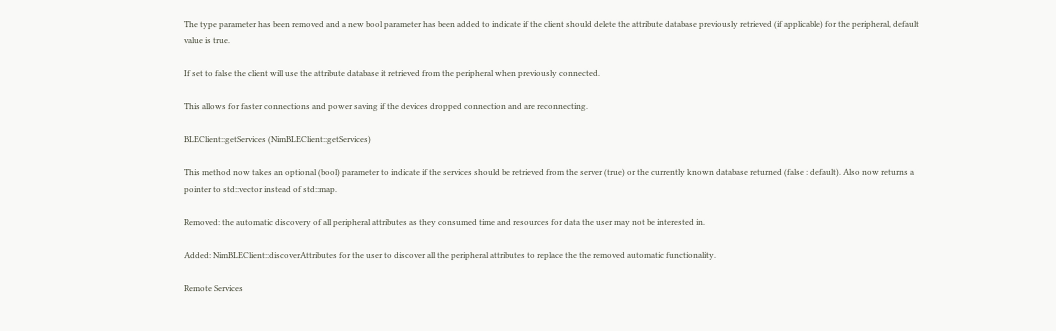The type parameter has been removed and a new bool parameter has been added to indicate if the client should delete the attribute database previously retrieved (if applicable) for the peripheral, default value is true.

If set to false the client will use the attribute database it retrieved from the peripheral when previously connected.

This allows for faster connections and power saving if the devices dropped connection and are reconnecting.

BLEClient::getServices (NimBLEClient::getServices)

This method now takes an optional (bool) parameter to indicate if the services should be retrieved from the server (true) or the currently known database returned (false : default). Also now returns a pointer to std::vector instead of std::map.

Removed: the automatic discovery of all peripheral attributes as they consumed time and resources for data the user may not be interested in.

Added: NimBLEClient::discoverAttributes for the user to discover all the peripheral attributes to replace the the removed automatic functionality.

Remote Services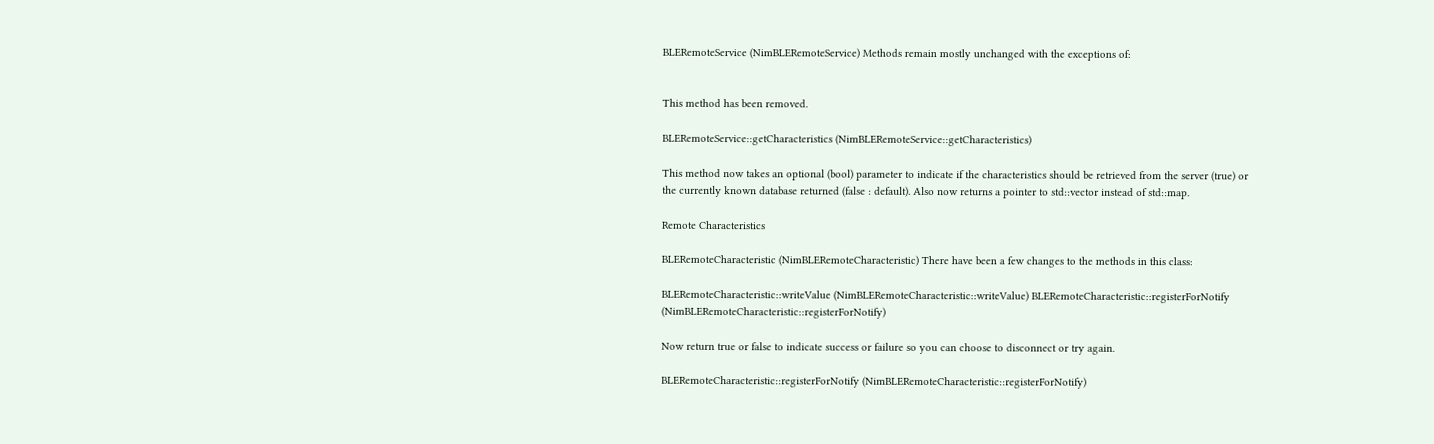BLERemoteService (NimBLERemoteService) Methods remain mostly unchanged with the exceptions of:


This method has been removed.

BLERemoteService::getCharacteristics (NimBLERemoteService::getCharacteristics)

This method now takes an optional (bool) parameter to indicate if the characteristics should be retrieved from the server (true) or the currently known database returned (false : default). Also now returns a pointer to std::vector instead of std::map.

Remote Characteristics

BLERemoteCharacteristic (NimBLERemoteCharacteristic) There have been a few changes to the methods in this class:

BLERemoteCharacteristic::writeValue (NimBLERemoteCharacteristic::writeValue) BLERemoteCharacteristic::registerForNotify (NimBLERemoteCharacteristic::registerForNotify)

Now return true or false to indicate success or failure so you can choose to disconnect or try again.

BLERemoteCharacteristic::registerForNotify (NimBLERemoteCharacteristic::registerForNotify)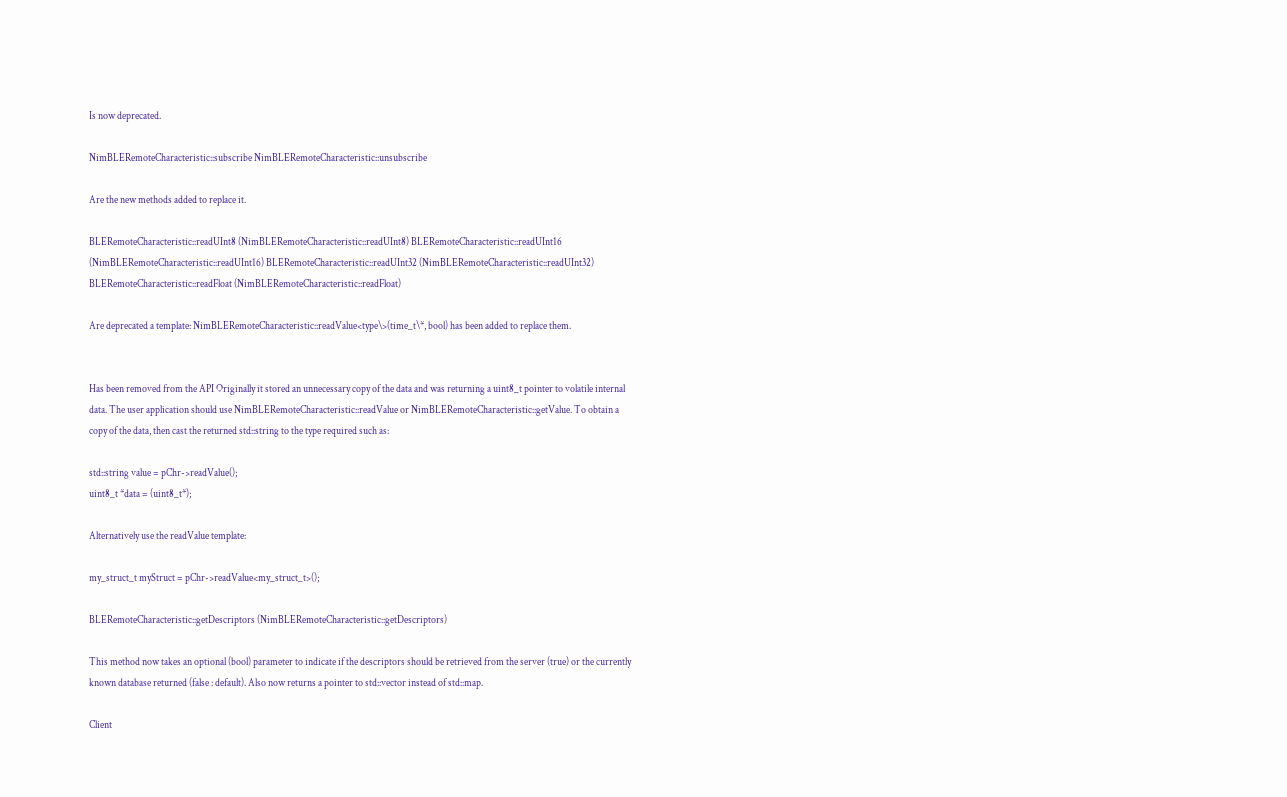Is now deprecated.

NimBLERemoteCharacteristic::subscribe NimBLERemoteCharacteristic::unsubscribe

Are the new methods added to replace it.

BLERemoteCharacteristic::readUInt8 (NimBLERemoteCharacteristic::readUInt8) BLERemoteCharacteristic::readUInt16 (NimBLERemoteCharacteristic::readUInt16) BLERemoteCharacteristic::readUInt32 (NimBLERemoteCharacteristic::readUInt32) BLERemoteCharacteristic::readFloat (NimBLERemoteCharacteristic::readFloat)

Are deprecated a template: NimBLERemoteCharacteristic::readValue<type\>(time_t\*, bool) has been added to replace them.


Has been removed from the API Originally it stored an unnecessary copy of the data and was returning a uint8_t pointer to volatile internal data. The user application should use NimBLERemoteCharacteristic::readValue or NimBLERemoteCharacteristic::getValue. To obtain a copy of the data, then cast the returned std::string to the type required such as:

std::string value = pChr->readValue();
uint8_t *data = (uint8_t*);

Alternatively use the readValue template:

my_struct_t myStruct = pChr->readValue<my_struct_t>();

BLERemoteCharacteristic::getDescriptors (NimBLERemoteCharacteristic::getDescriptors)

This method now takes an optional (bool) parameter to indicate if the descriptors should be retrieved from the server (true) or the currently known database returned (false : default). Also now returns a pointer to std::vector instead of std::map.

Client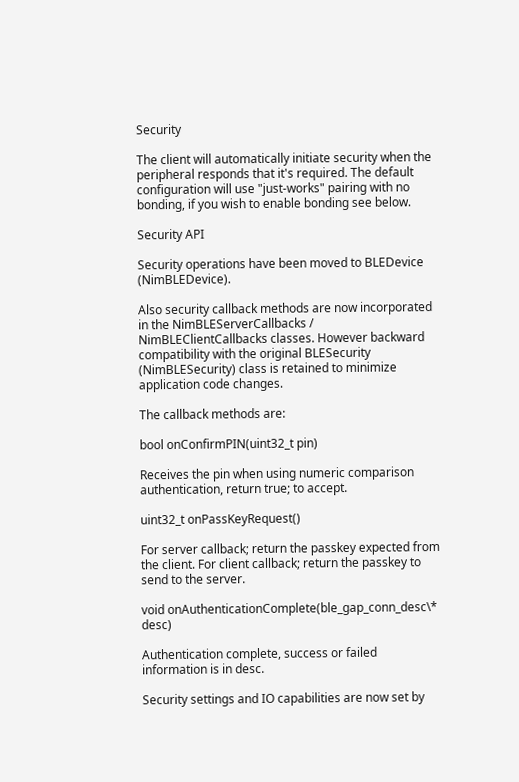Security

The client will automatically initiate security when the peripheral responds that it's required. The default configuration will use "just-works" pairing with no bonding, if you wish to enable bonding see below.

Security API

Security operations have been moved to BLEDevice (NimBLEDevice).

Also security callback methods are now incorporated in the NimBLEServerCallbacks / NimBLEClientCallbacks classes. However backward compatibility with the original BLESecurity (NimBLESecurity) class is retained to minimize application code changes.

The callback methods are:

bool onConfirmPIN(uint32_t pin)

Receives the pin when using numeric comparison authentication, return true; to accept.

uint32_t onPassKeyRequest()

For server callback; return the passkey expected from the client. For client callback; return the passkey to send to the server.

void onAuthenticationComplete(ble_gap_conn_desc\* desc)

Authentication complete, success or failed information is in desc.

Security settings and IO capabilities are now set by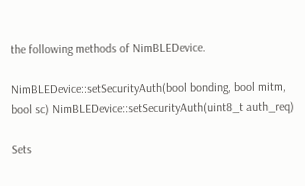the following methods of NimBLEDevice.

NimBLEDevice::setSecurityAuth(bool bonding, bool mitm, bool sc) NimBLEDevice::setSecurityAuth(uint8_t auth_req)

Sets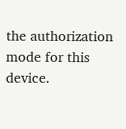the authorization mode for this device.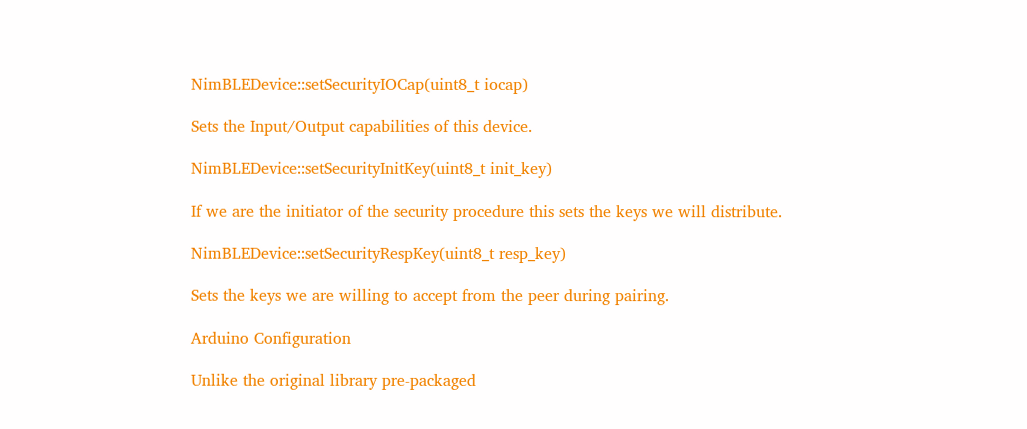NimBLEDevice::setSecurityIOCap(uint8_t iocap)

Sets the Input/Output capabilities of this device.

NimBLEDevice::setSecurityInitKey(uint8_t init_key)

If we are the initiator of the security procedure this sets the keys we will distribute.

NimBLEDevice::setSecurityRespKey(uint8_t resp_key)

Sets the keys we are willing to accept from the peer during pairing.

Arduino Configuration

Unlike the original library pre-packaged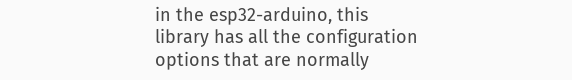in the esp32-arduino, this library has all the configuration options that are normally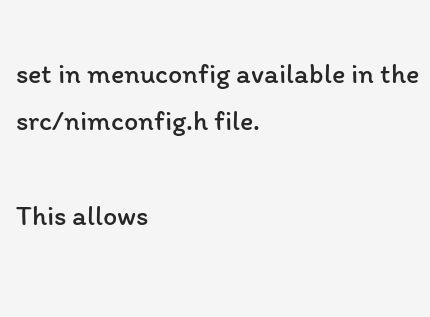set in menuconfig available in the src/nimconfig.h file.

This allows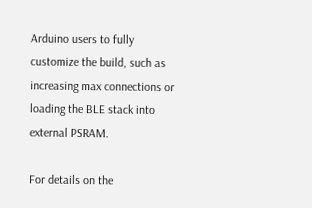Arduino users to fully customize the build, such as increasing max connections or loading the BLE stack into external PSRAM.

For details on the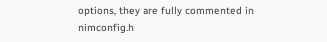options, they are fully commented in nimconfig.h